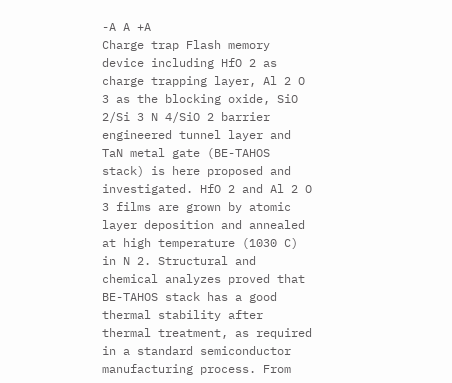-A A +A
Charge trap Flash memory device including HfO 2 as charge trapping layer, Al 2 O 3 as the blocking oxide, SiO 2/Si 3 N 4/SiO 2 barrier engineered tunnel layer and TaN metal gate (BE-TAHOS stack) is here proposed and investigated. HfO 2 and Al 2 O 3 films are grown by atomic layer deposition and annealed at high temperature (1030 C) in N 2. Structural and chemical analyzes proved that BE-TAHOS stack has a good thermal stability after thermal treatment, as required in a standard semiconductor manufacturing process. From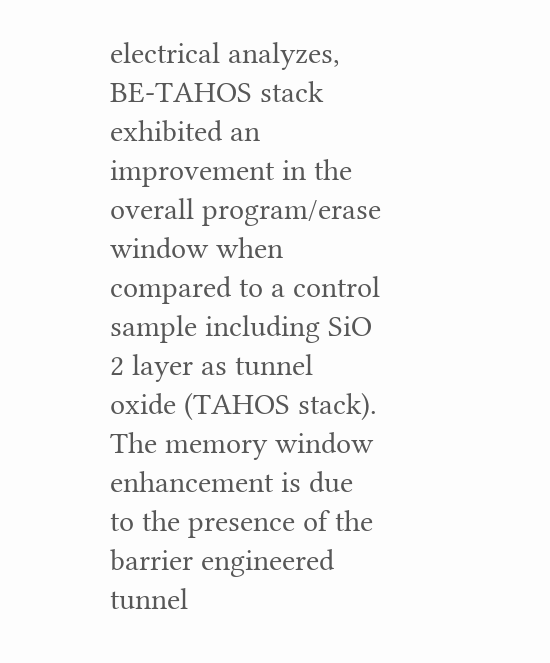electrical analyzes, BE-TAHOS stack exhibited an improvement in the overall program/erase window when compared to a control sample including SiO 2 layer as tunnel oxide (TAHOS stack). The memory window enhancement is due to the presence of the barrier engineered tunnel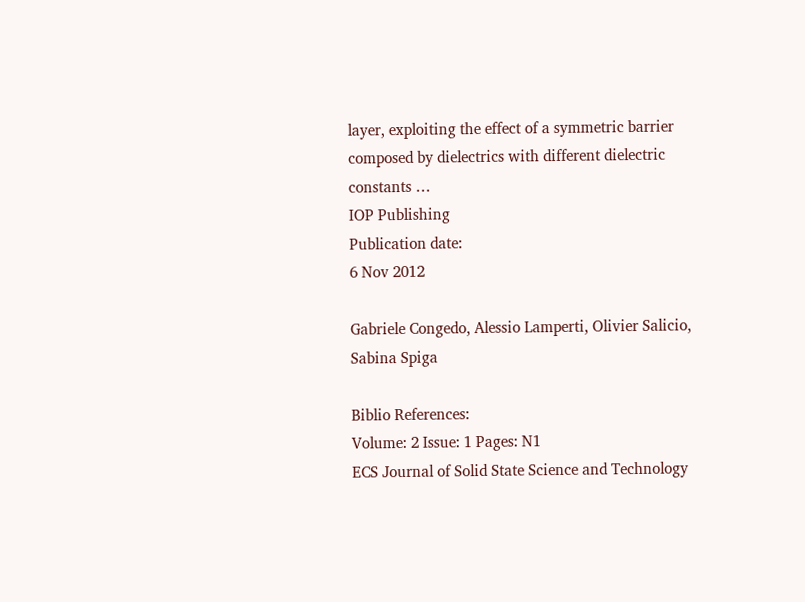layer, exploiting the effect of a symmetric barrier composed by dielectrics with different dielectric constants …
IOP Publishing
Publication date:
6 Nov 2012

Gabriele Congedo, Alessio Lamperti, Olivier Salicio, Sabina Spiga

Biblio References:
Volume: 2 Issue: 1 Pages: N1
ECS Journal of Solid State Science and Technology